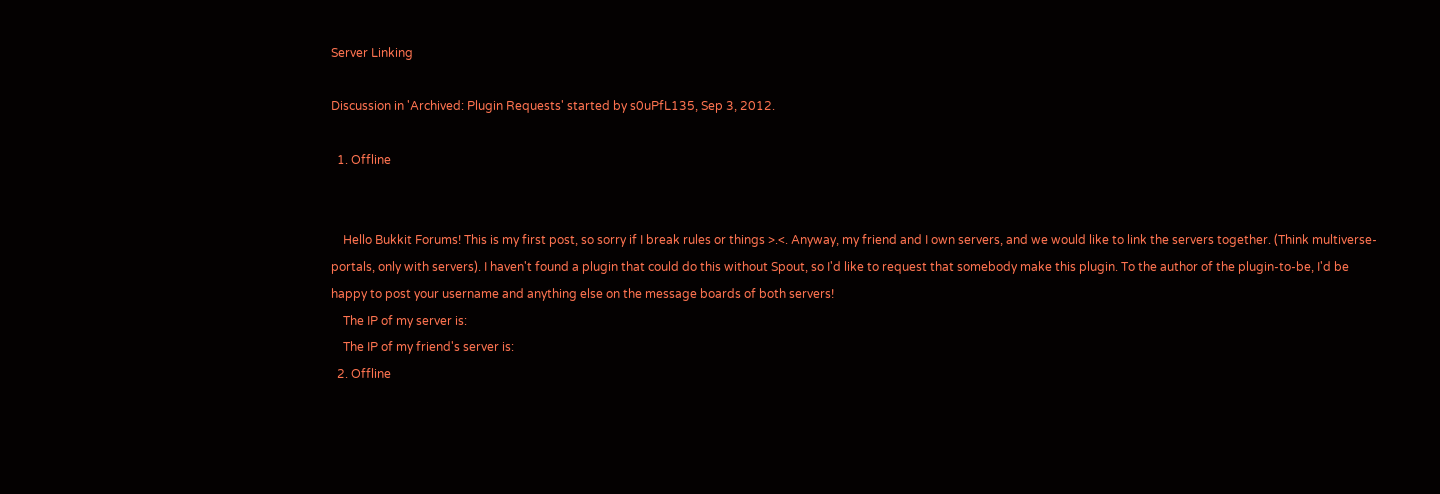Server Linking

Discussion in 'Archived: Plugin Requests' started by s0uPfL135, Sep 3, 2012.

  1. Offline


    Hello Bukkit Forums! This is my first post, so sorry if I break rules or things >.<. Anyway, my friend and I own servers, and we would like to link the servers together. (Think multiverse-portals, only with servers). I haven't found a plugin that could do this without Spout, so I'd like to request that somebody make this plugin. To the author of the plugin-to-be, I'd be happy to post your username and anything else on the message boards of both servers!
    The IP of my server is:
    The IP of my friend's server is:
  2. Offline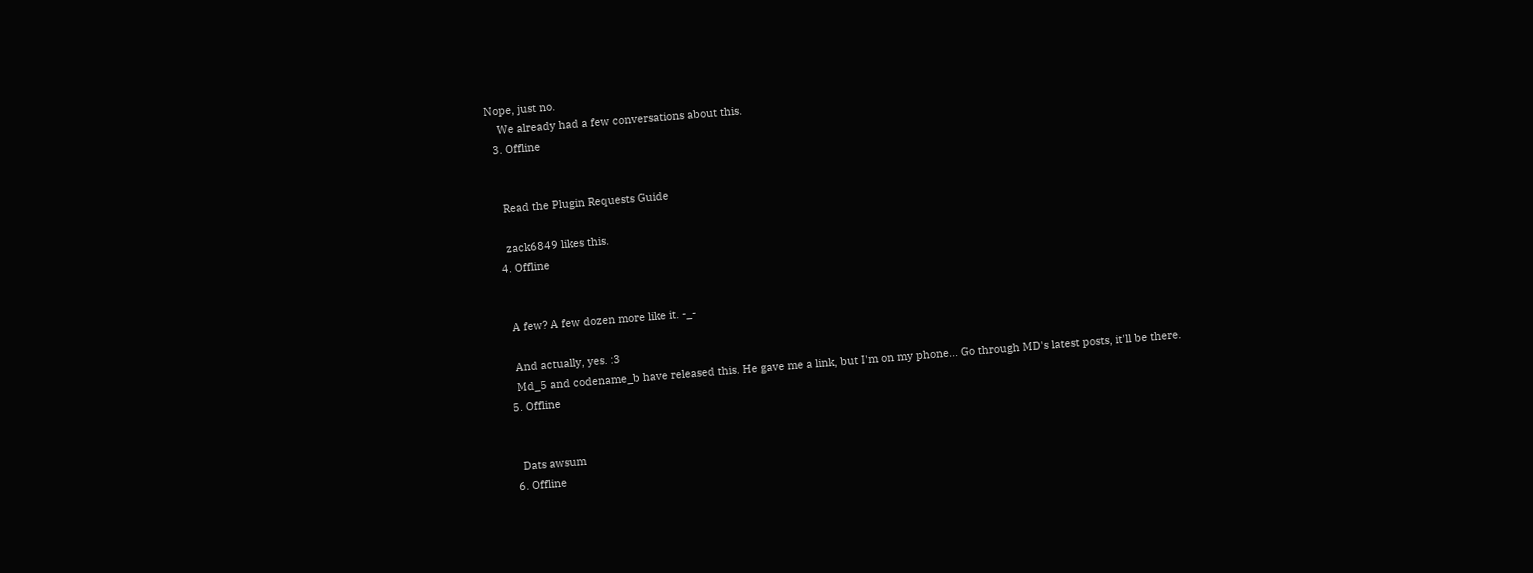Nope, just no.
    We already had a few conversations about this.
  3. Offline


    Read the Plugin Requests Guide

    zack6849 likes this.
  4. Offline


    A few? A few dozen more like it. -_-

    And actually, yes. :3
    Md_5 and codename_b have released this. He gave me a link, but I'm on my phone... Go through MD's latest posts, it'll be there.
  5. Offline


    Dats awsum
  6. Offline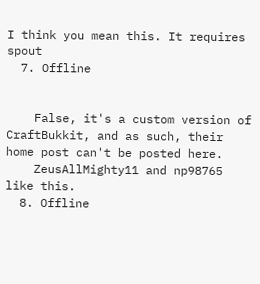I think you mean this. It requires spout
  7. Offline


    False, it's a custom version of CraftBukkit, and as such, their home post can't be posted here.
    ZeusAllMighty11 and np98765 like this.
  8. Offline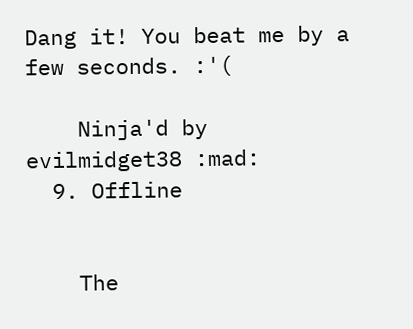Dang it! You beat me by a few seconds. :'(

    Ninja'd by evilmidget38 :mad:
  9. Offline


    The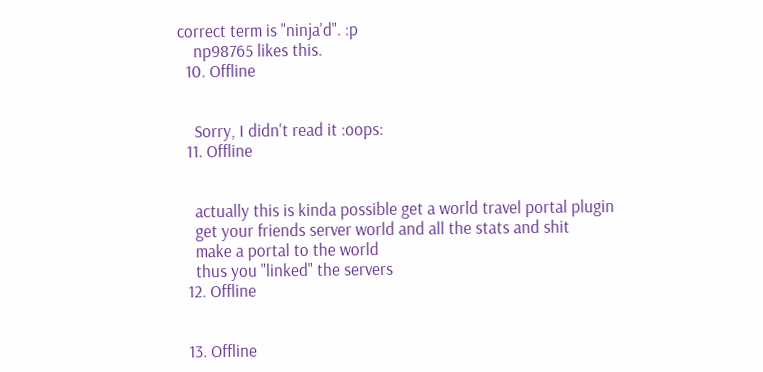correct term is "ninja'd". :p
    np98765 likes this.
  10. Offline


    Sorry, I didn't read it :oops:
  11. Offline


    actually this is kinda possible get a world travel portal plugin
    get your friends server world and all the stats and shit
    make a portal to the world
    thus you "linked" the servers
  12. Offline


  13. Offline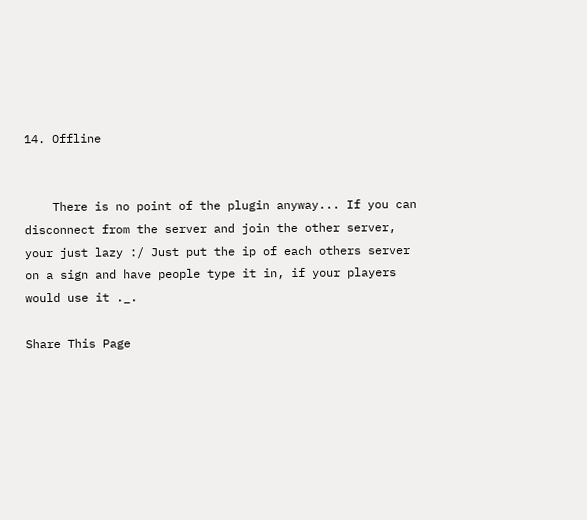14. Offline


    There is no point of the plugin anyway... If you can disconnect from the server and join the other server, your just lazy :/ Just put the ip of each others server on a sign and have people type it in, if your players would use it ._.

Share This Page